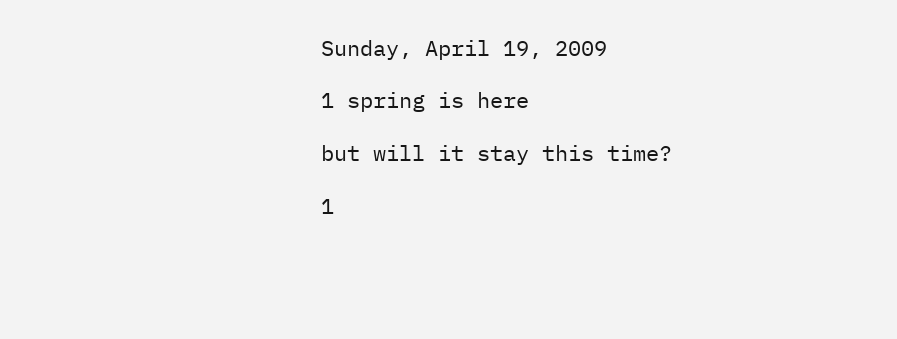Sunday, April 19, 2009

1 spring is here

but will it stay this time?

1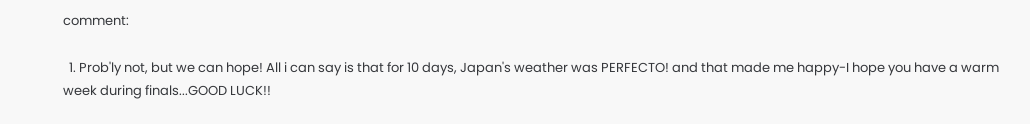comment:

  1. Prob'ly not, but we can hope! All i can say is that for 10 days, Japan's weather was PERFECTO! and that made me happy-I hope you have a warm week during finals...GOOD LUCK!!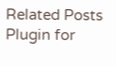Related Posts Plugin for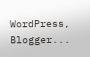WordPress, Blogger...